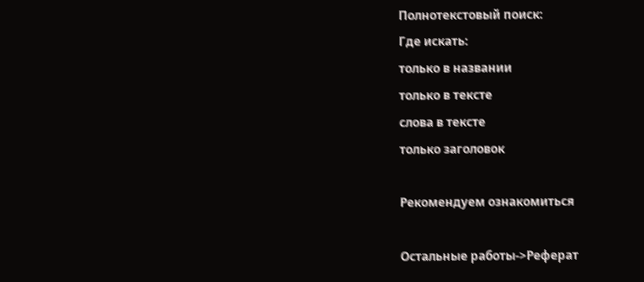Полнотекстовый поиск:
Где искать:
только в названии
только в тексте
слова в тексте
только заголовок

Рекомендуем ознакомиться

Остальные работы->Реферат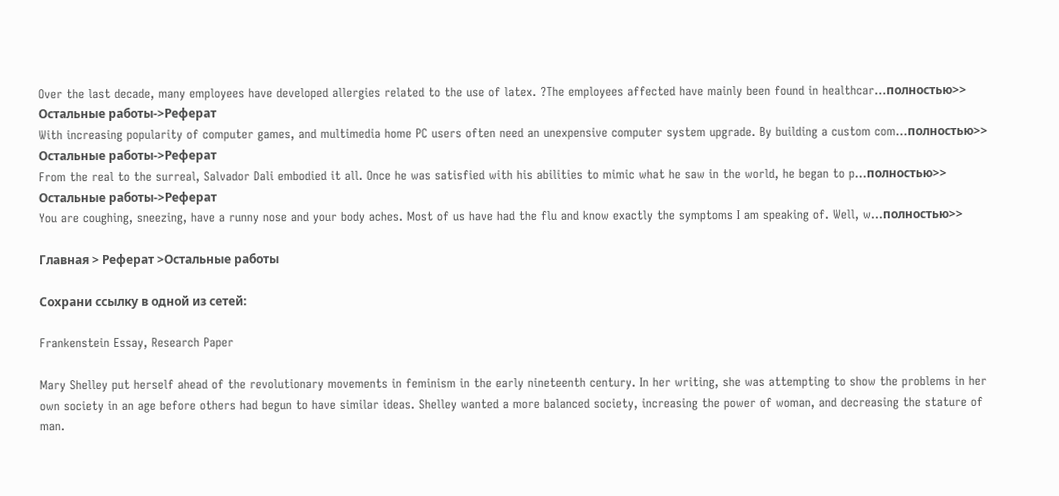Over the last decade, many employees have developed allergies related to the use of latex. ?The employees affected have mainly been found in healthcar...полностью>>
Остальные работы->Реферат
With increasing popularity of computer games, and multimedia home PC users often need an unexpensive computer system upgrade. By building a custom com...полностью>>
Остальные работы->Реферат
From the real to the surreal, Salvador Dali embodied it all. Once he was satisfied with his abilities to mimic what he saw in the world, he began to p...полностью>>
Остальные работы->Реферат
You are coughing, sneezing, have a runny nose and your body aches. Most of us have had the flu and know exactly the symptoms I am speaking of. Well, w...полностью>>

Главная > Реферат >Остальные работы

Сохрани ссылку в одной из сетей:

Frankenstein Essay, Research Paper

Mary Shelley put herself ahead of the revolutionary movements in feminism in the early nineteenth century. In her writing, she was attempting to show the problems in her own society in an age before others had begun to have similar ideas. Shelley wanted a more balanced society, increasing the power of woman, and decreasing the stature of man.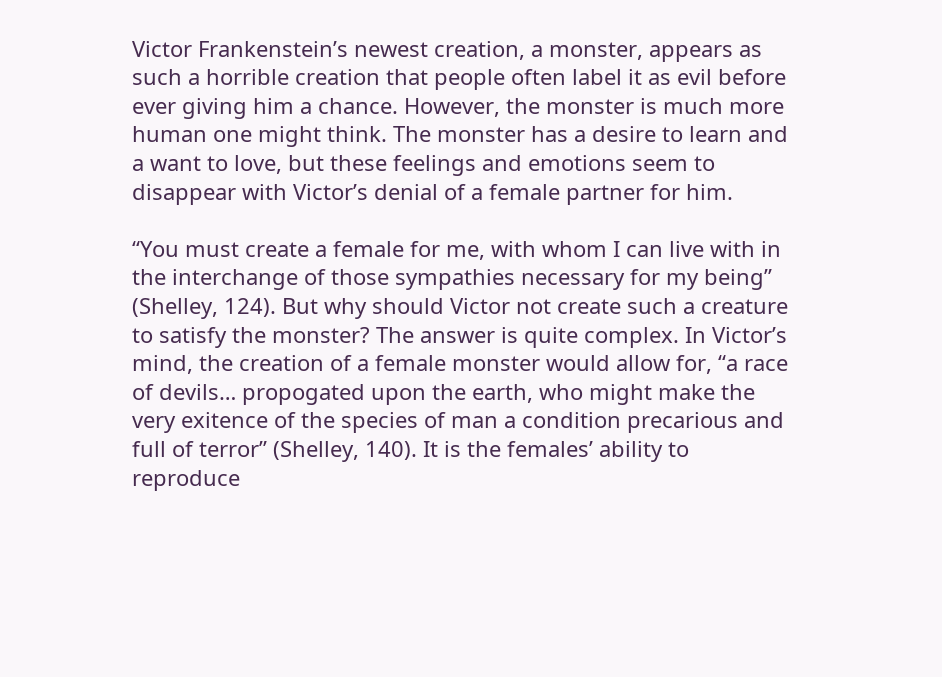Victor Frankenstein’s newest creation, a monster, appears as such a horrible creation that people often label it as evil before ever giving him a chance. However, the monster is much more human one might think. The monster has a desire to learn and a want to love, but these feelings and emotions seem to disappear with Victor’s denial of a female partner for him.

“You must create a female for me, with whom I can live with in the interchange of those sympathies necessary for my being” (Shelley, 124). But why should Victor not create such a creature to satisfy the monster? The answer is quite complex. In Victor’s mind, the creation of a female monster would allow for, “a race of devils… propogated upon the earth, who might make the very exitence of the species of man a condition precarious and full of terror” (Shelley, 140). It is the females’ ability to reproduce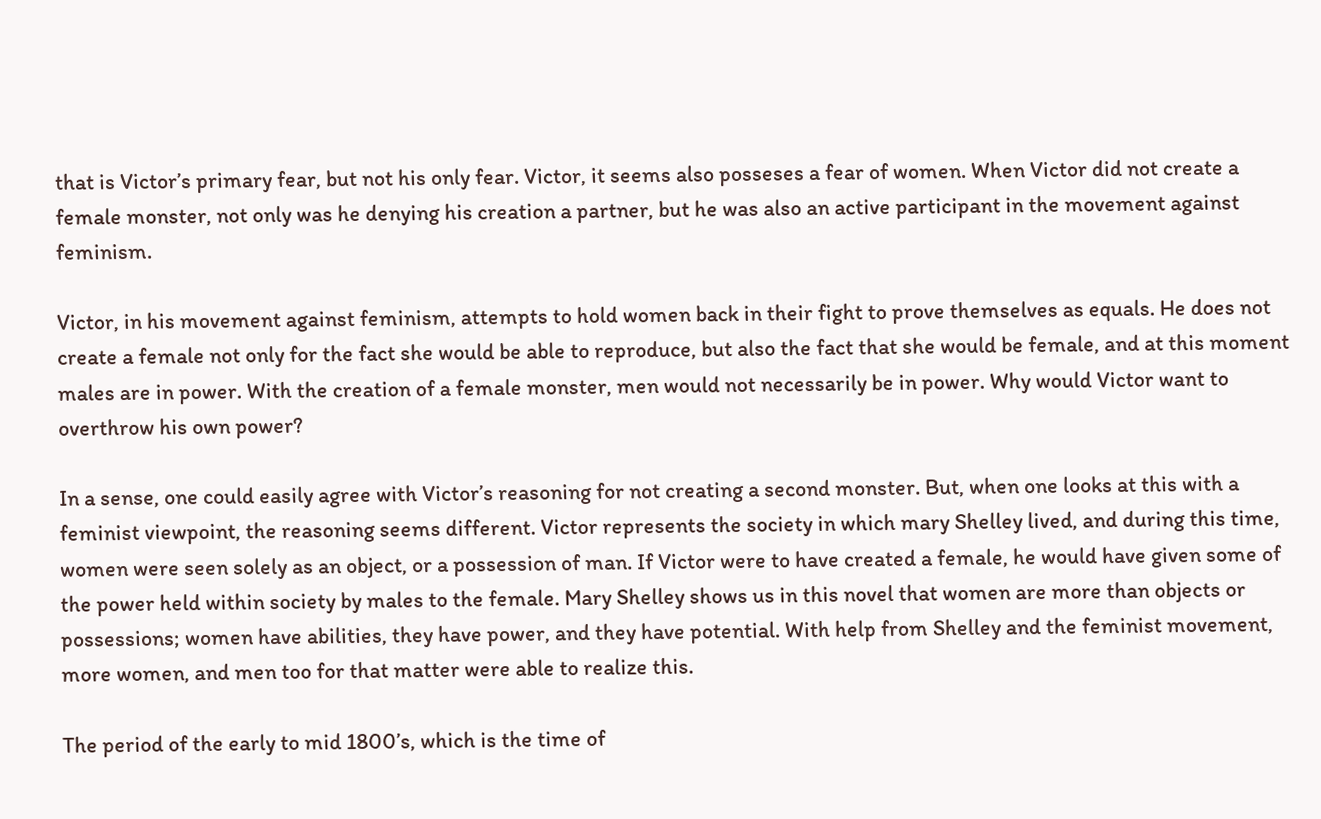that is Victor’s primary fear, but not his only fear. Victor, it seems also posseses a fear of women. When Victor did not create a female monster, not only was he denying his creation a partner, but he was also an active participant in the movement against feminism.

Victor, in his movement against feminism, attempts to hold women back in their fight to prove themselves as equals. He does not create a female not only for the fact she would be able to reproduce, but also the fact that she would be female, and at this moment males are in power. With the creation of a female monster, men would not necessarily be in power. Why would Victor want to overthrow his own power?

In a sense, one could easily agree with Victor’s reasoning for not creating a second monster. But, when one looks at this with a feminist viewpoint, the reasoning seems different. Victor represents the society in which mary Shelley lived, and during this time, women were seen solely as an object, or a possession of man. If Victor were to have created a female, he would have given some of the power held within society by males to the female. Mary Shelley shows us in this novel that women are more than objects or possessions; women have abilities, they have power, and they have potential. With help from Shelley and the feminist movement, more women, and men too for that matter were able to realize this.

The period of the early to mid 1800’s, which is the time of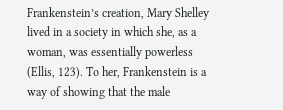Frankenstein’s creation, Mary Shelley lived in a society in which she, as a woman, was essentially powerless (Ellis, 123). To her, Frankenstein is a way of showing that the male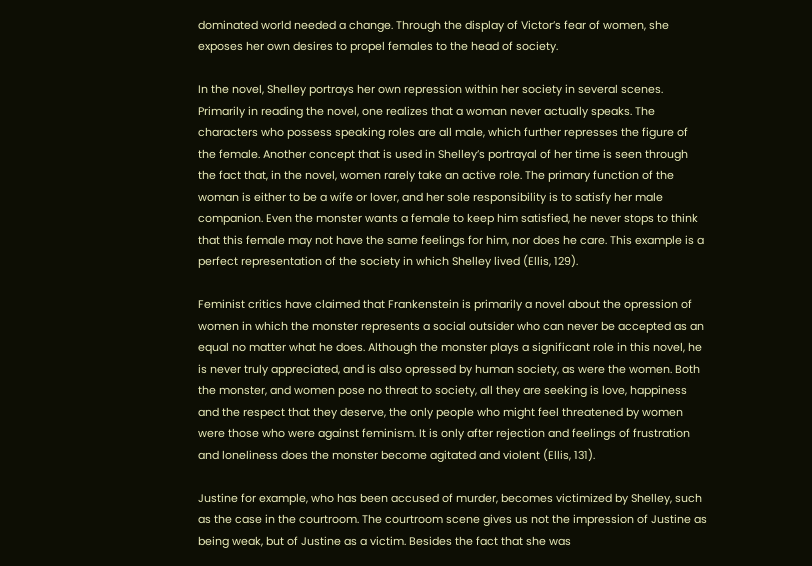dominated world needed a change. Through the display of Victor’s fear of women, she exposes her own desires to propel females to the head of society.

In the novel, Shelley portrays her own repression within her society in several scenes. Primarily in reading the novel, one realizes that a woman never actually speaks. The characters who possess speaking roles are all male, which further represses the figure of the female. Another concept that is used in Shelley’s portrayal of her time is seen through the fact that, in the novel, women rarely take an active role. The primary function of the woman is either to be a wife or lover, and her sole responsibility is to satisfy her male companion. Even the monster wants a female to keep him satisfied, he never stops to think that this female may not have the same feelings for him, nor does he care. This example is a perfect representation of the society in which Shelley lived (Ellis, 129).

Feminist critics have claimed that Frankenstein is primarily a novel about the opression of women in which the monster represents a social outsider who can never be accepted as an equal no matter what he does. Although the monster plays a significant role in this novel, he is never truly appreciated, and is also opressed by human society, as were the women. Both the monster, and women pose no threat to society, all they are seeking is love, happiness and the respect that they deserve, the only people who might feel threatened by women were those who were against feminism. It is only after rejection and feelings of frustration and loneliness does the monster become agitated and violent (Ellis, 131).

Justine for example, who has been accused of murder, becomes victimized by Shelley, such as the case in the courtroom. The courtroom scene gives us not the impression of Justine as being weak, but of Justine as a victim. Besides the fact that she was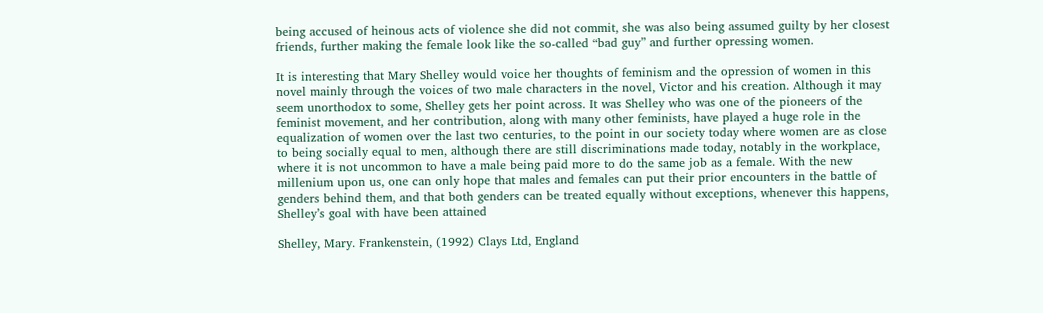being accused of heinous acts of violence she did not commit, she was also being assumed guilty by her closest friends, further making the female look like the so-called “bad guy” and further opressing women.

It is interesting that Mary Shelley would voice her thoughts of feminism and the opression of women in this novel mainly through the voices of two male characters in the novel, Victor and his creation. Although it may seem unorthodox to some, Shelley gets her point across. It was Shelley who was one of the pioneers of the feminist movement, and her contribution, along with many other feminists, have played a huge role in the equalization of women over the last two centuries, to the point in our society today where women are as close to being socially equal to men, although there are still discriminations made today, notably in the workplace, where it is not uncommon to have a male being paid more to do the same job as a female. With the new millenium upon us, one can only hope that males and females can put their prior encounters in the battle of genders behind them, and that both genders can be treated equally without exceptions, whenever this happens, Shelley’s goal with have been attained

Shelley, Mary. Frankenstein, (1992) Clays Ltd, England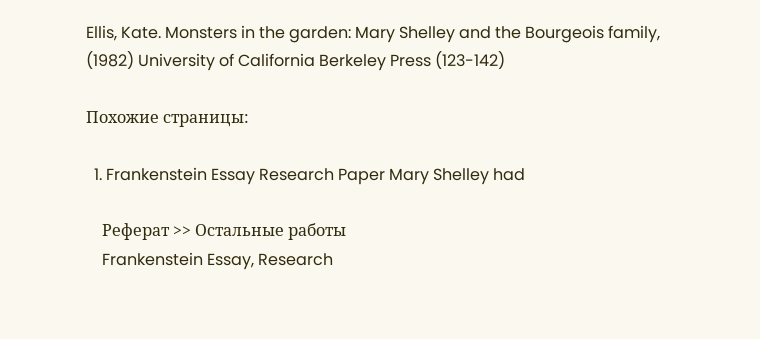Ellis, Kate. Monsters in the garden: Mary Shelley and the Bourgeois family, (1982) University of California Berkeley Press (123-142)

Похожие страницы:

  1. Frankenstein Essay Research Paper Mary Shelley had

    Реферат >> Остальные работы
    Frankenstein Essay, Research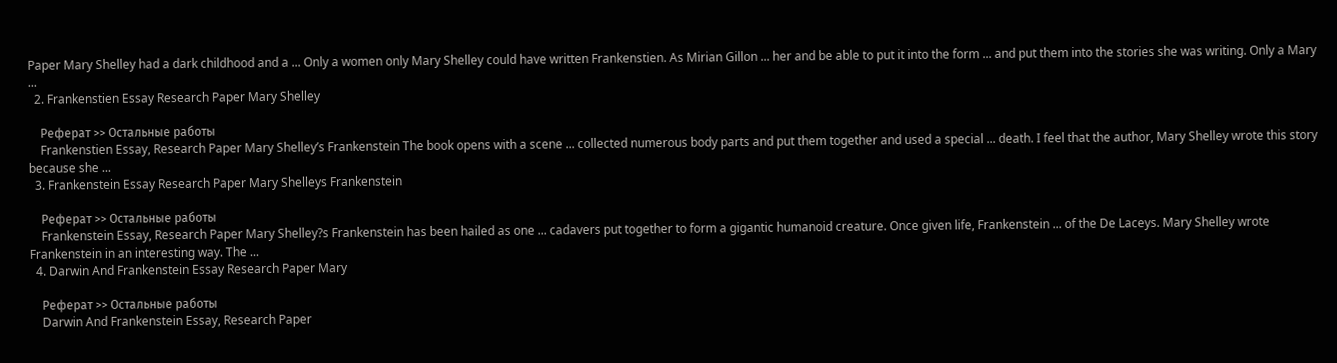Paper Mary Shelley had a dark childhood and a ... Only a women only Mary Shelley could have written Frankenstien. As Mirian Gillon ... her and be able to put it into the form ... and put them into the stories she was writing. Only a Mary ...
  2. Frankenstien Essay Research Paper Mary Shelley

    Реферат >> Остальные работы
    Frankenstien Essay, Research Paper Mary Shelley’s Frankenstein The book opens with a scene ... collected numerous body parts and put them together and used a special ... death. I feel that the author, Mary Shelley wrote this story because she ...
  3. Frankenstein Essay Research Paper Mary Shelleys Frankenstein

    Реферат >> Остальные работы
    Frankenstein Essay, Research Paper Mary Shelley?s Frankenstein has been hailed as one ... cadavers put together to form a gigantic humanoid creature. Once given life, Frankenstein ... of the De Laceys. Mary Shelley wrote Frankenstein in an interesting way. The ...
  4. Darwin And Frankenstein Essay Research Paper Mary

    Реферат >> Остальные работы
    Darwin And Frankenstein Essay, Research Paper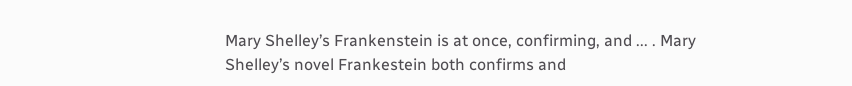Mary Shelley’s Frankenstein is at once, confirming, and ... . Mary Shelley’s novel Frankestein both confirms and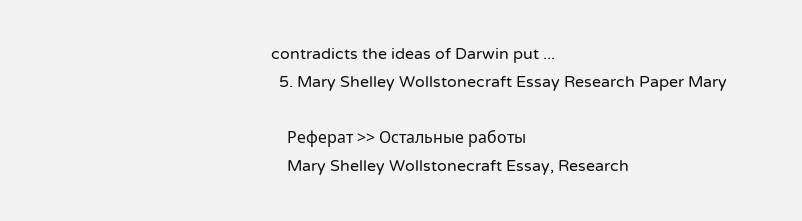contradicts the ideas of Darwin put ...
  5. Mary Shelley Wollstonecraft Essay Research Paper Mary

    Реферат >> Остальные работы
    Mary Shelley Wollstonecraft Essay, Research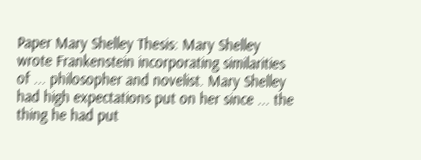Paper Mary Shelley Thesis: Mary Shelley wrote Frankenstein incorporating similarities of ... philosopher and novelist. Mary Shelley had high expectations put on her since ... the thing he had put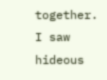together. I saw hideous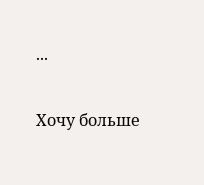...

Хочу больше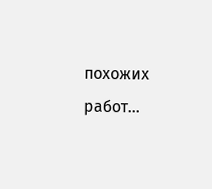похожих работ...